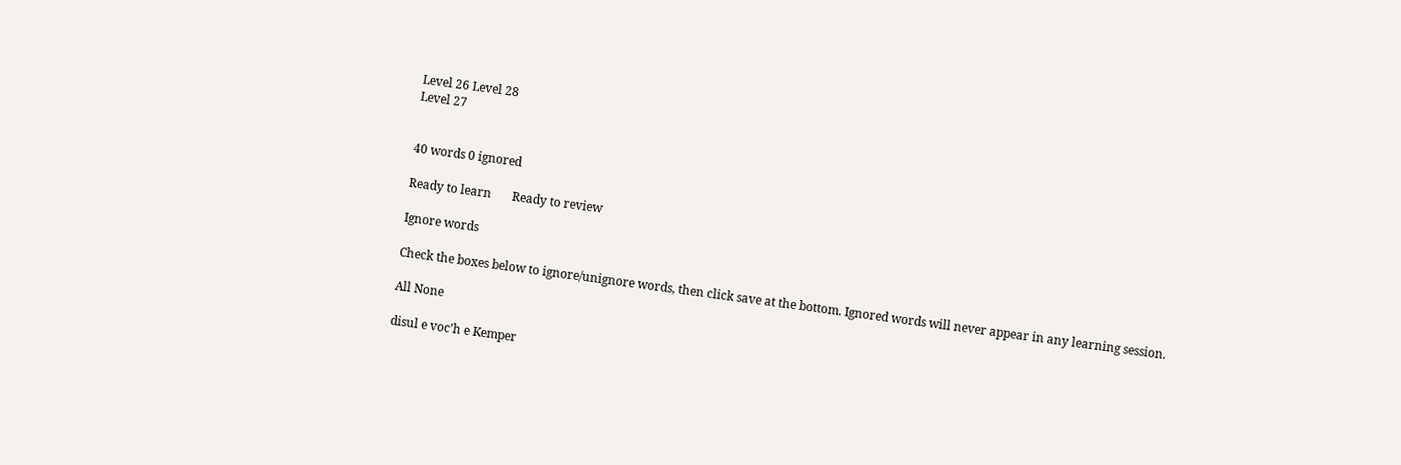Level 26 Level 28
Level 27


40 words 0 ignored

Ready to learn       Ready to review

Ignore words

Check the boxes below to ignore/unignore words, then click save at the bottom. Ignored words will never appear in any learning session.

All None

disul e voc’h e Kemper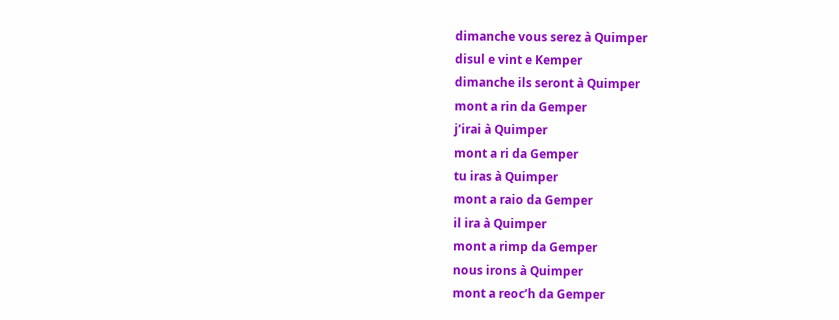dimanche vous serez à Quimper
disul e vint e Kemper
dimanche ils seront à Quimper
mont a rin da Gemper
j’irai à Quimper
mont a ri da Gemper
tu iras à Quimper
mont a raio da Gemper
il ira à Quimper
mont a rimp da Gemper
nous irons à Quimper
mont a reoc’h da Gemper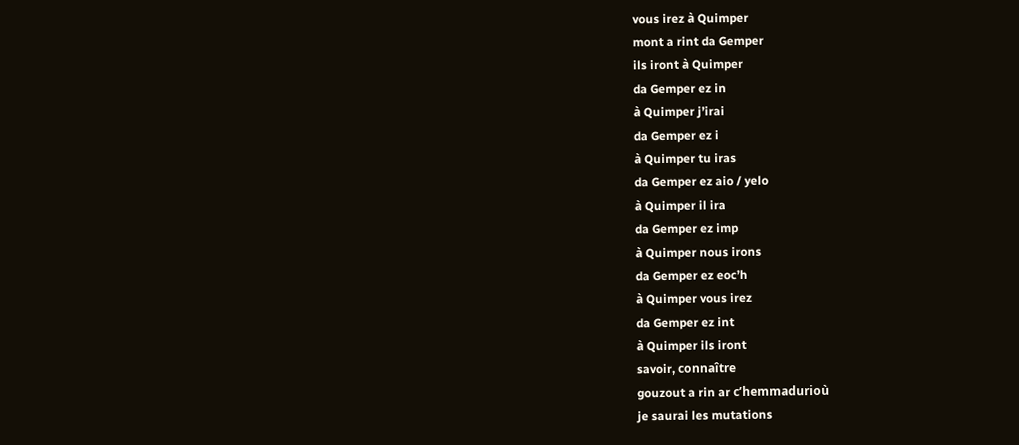vous irez à Quimper
mont a rint da Gemper
ils iront à Quimper
da Gemper ez in
à Quimper j’irai
da Gemper ez i
à Quimper tu iras
da Gemper ez aio / yelo
à Quimper il ira
da Gemper ez imp
à Quimper nous irons
da Gemper ez eoc’h
à Quimper vous irez
da Gemper ez int
à Quimper ils iront
savoir, connaître
gouzout a rin ar c’hemmadurioù
je saurai les mutations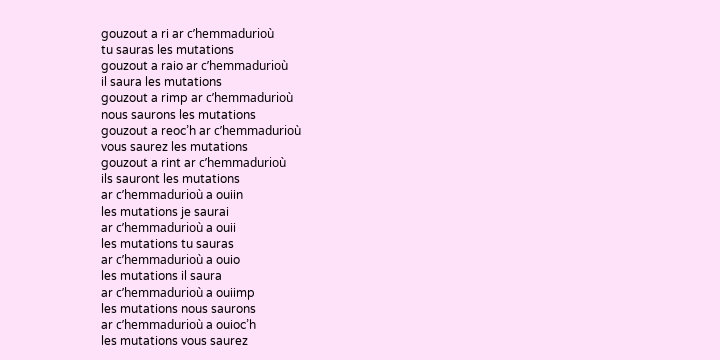gouzout a ri ar c’hemmadurioù
tu sauras les mutations
gouzout a raio ar c’hemmadurioù
il saura les mutations
gouzout a rimp ar c’hemmadurioù
nous saurons les mutations
gouzout a reoc’h ar c’hemmadurioù
vous saurez les mutations
gouzout a rint ar c’hemmadurioù
ils sauront les mutations
ar c’hemmadurioù a ouiin
les mutations je saurai
ar c’hemmadurioù a ouii
les mutations tu sauras
ar c’hemmadurioù a ouio
les mutations il saura
ar c’hemmadurioù a ouiimp
les mutations nous saurons
ar c’hemmadurioù a ouioc’h
les mutations vous saurez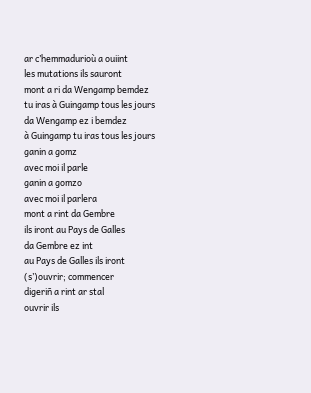ar c’hemmadurioù a ouiint
les mutations ils sauront
mont a ri da Wengamp bemdez
tu iras à Guingamp tous les jours
da Wengamp ez i bemdez
à Guingamp tu iras tous les jours
ganin a gomz
avec moi il parle
ganin a gomzo
avec moi il parlera
mont a rint da Gembre
ils iront au Pays de Galles
da Gembre ez int
au Pays de Galles ils iront
(s’)ouvrir; commencer
digeriñ a rint ar stal
ouvrir ils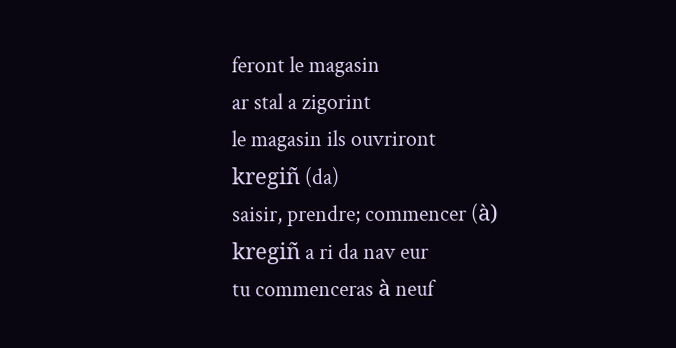feront le magasin
ar stal a zigorint
le magasin ils ouvriront
kregiñ (da)
saisir, prendre; commencer (à)
kregiñ a ri da nav eur
tu commenceras à neuf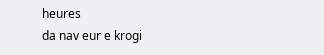heures
da nav eur e krogi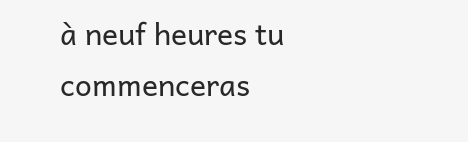à neuf heures tu commenceras